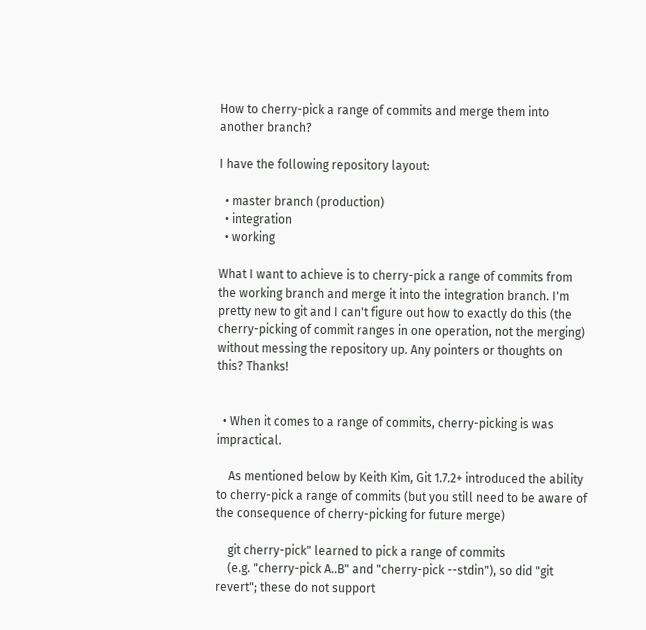How to cherry-pick a range of commits and merge them into another branch?

I have the following repository layout:

  • master branch (production)
  • integration
  • working

What I want to achieve is to cherry-pick a range of commits from the working branch and merge it into the integration branch. I'm pretty new to git and I can't figure out how to exactly do this (the cherry-picking of commit ranges in one operation, not the merging) without messing the repository up. Any pointers or thoughts on this? Thanks!


  • When it comes to a range of commits, cherry-picking is was impractical.

    As mentioned below by Keith Kim, Git 1.7.2+ introduced the ability to cherry-pick a range of commits (but you still need to be aware of the consequence of cherry-picking for future merge)

    git cherry-pick" learned to pick a range of commits
    (e.g. "cherry-pick A..B" and "cherry-pick --stdin"), so did "git revert"; these do not support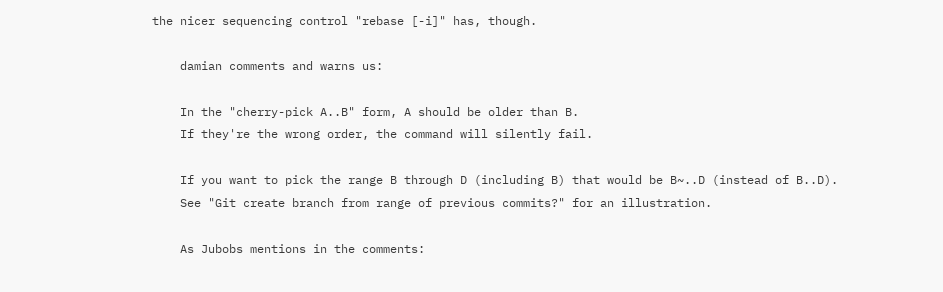the nicer sequencing control "rebase [-i]" has, though.

    damian comments and warns us:

    In the "cherry-pick A..B" form, A should be older than B.
    If they're the wrong order, the command will silently fail.

    If you want to pick the range B through D (including B) that would be B~..D (instead of B..D).
    See "Git create branch from range of previous commits?" for an illustration.

    As Jubobs mentions in the comments: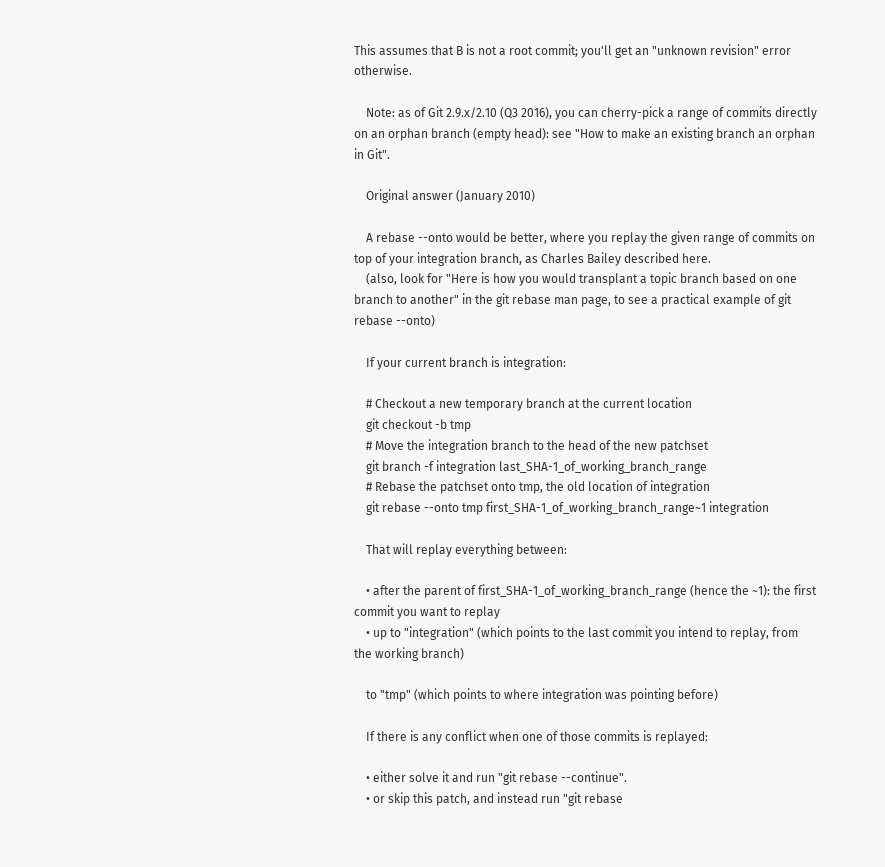This assumes that B is not a root commit; you'll get an "unknown revision" error otherwise.

    Note: as of Git 2.9.x/2.10 (Q3 2016), you can cherry-pick a range of commits directly on an orphan branch (empty head): see "How to make an existing branch an orphan in Git".

    Original answer (January 2010)

    A rebase --onto would be better, where you replay the given range of commits on top of your integration branch, as Charles Bailey described here.
    (also, look for "Here is how you would transplant a topic branch based on one branch to another" in the git rebase man page, to see a practical example of git rebase --onto)

    If your current branch is integration:

    # Checkout a new temporary branch at the current location
    git checkout -b tmp
    # Move the integration branch to the head of the new patchset
    git branch -f integration last_SHA-1_of_working_branch_range
    # Rebase the patchset onto tmp, the old location of integration
    git rebase --onto tmp first_SHA-1_of_working_branch_range~1 integration

    That will replay everything between:

    • after the parent of first_SHA-1_of_working_branch_range (hence the ~1): the first commit you want to replay
    • up to "integration" (which points to the last commit you intend to replay, from the working branch)

    to "tmp" (which points to where integration was pointing before)

    If there is any conflict when one of those commits is replayed:

    • either solve it and run "git rebase --continue".
    • or skip this patch, and instead run "git rebase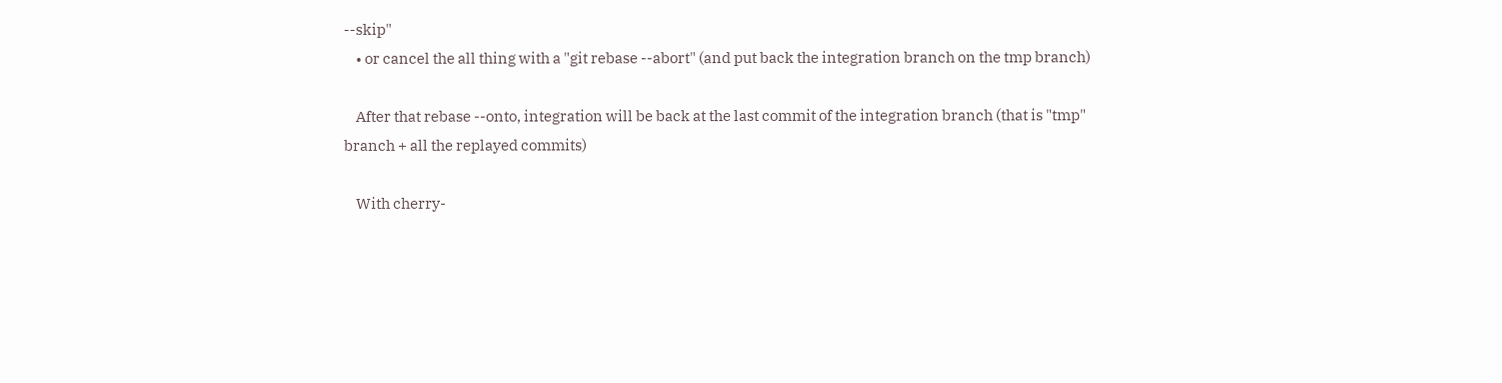--skip"
    • or cancel the all thing with a "git rebase --abort" (and put back the integration branch on the tmp branch)

    After that rebase --onto, integration will be back at the last commit of the integration branch (that is "tmp" branch + all the replayed commits)

    With cherry-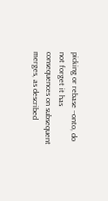picking or rebase --onto, do not forget it has consequences on subsequent merges, as described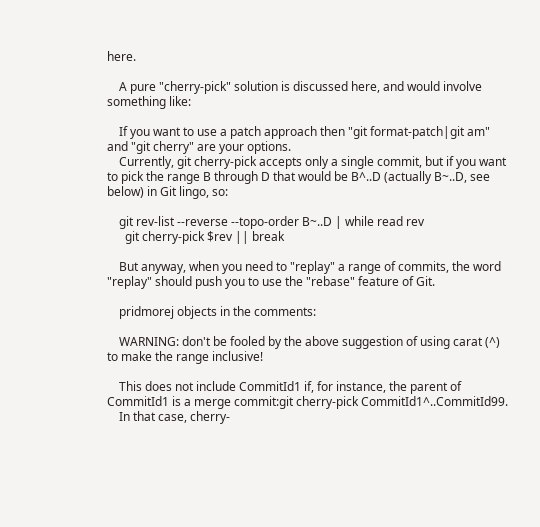here.

    A pure "cherry-pick" solution is discussed here, and would involve something like:

    If you want to use a patch approach then "git format-patch|git am" and "git cherry" are your options.
    Currently, git cherry-pick accepts only a single commit, but if you want to pick the range B through D that would be B^..D (actually B~..D, see below) in Git lingo, so:

    git rev-list --reverse --topo-order B~..D | while read rev
      git cherry-pick $rev || break

    But anyway, when you need to "replay" a range of commits, the word "replay" should push you to use the "rebase" feature of Git.

    pridmorej objects in the comments:

    WARNING: don't be fooled by the above suggestion of using carat (^) to make the range inclusive!

    This does not include CommitId1 if, for instance, the parent of CommitId1 is a merge commit:git cherry-pick CommitId1^..CommitId99.
    In that case, cherry-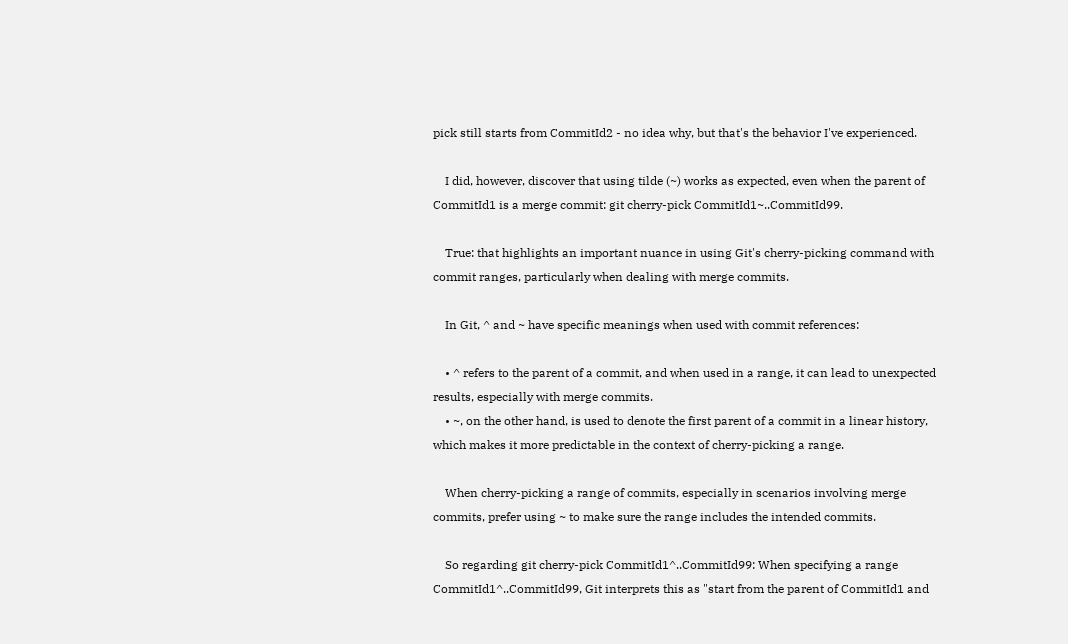pick still starts from CommitId2 - no idea why, but that's the behavior I've experienced.

    I did, however, discover that using tilde (~) works as expected, even when the parent of CommitId1 is a merge commit: git cherry-pick CommitId1~..CommitId99.

    True: that highlights an important nuance in using Git's cherry-picking command with commit ranges, particularly when dealing with merge commits.

    In Git, ^ and ~ have specific meanings when used with commit references:

    • ^ refers to the parent of a commit, and when used in a range, it can lead to unexpected results, especially with merge commits.
    • ~, on the other hand, is used to denote the first parent of a commit in a linear history, which makes it more predictable in the context of cherry-picking a range.

    When cherry-picking a range of commits, especially in scenarios involving merge commits, prefer using ~ to make sure the range includes the intended commits.

    So regarding git cherry-pick CommitId1^..CommitId99: When specifying a range CommitId1^..CommitId99, Git interprets this as "start from the parent of CommitId1 and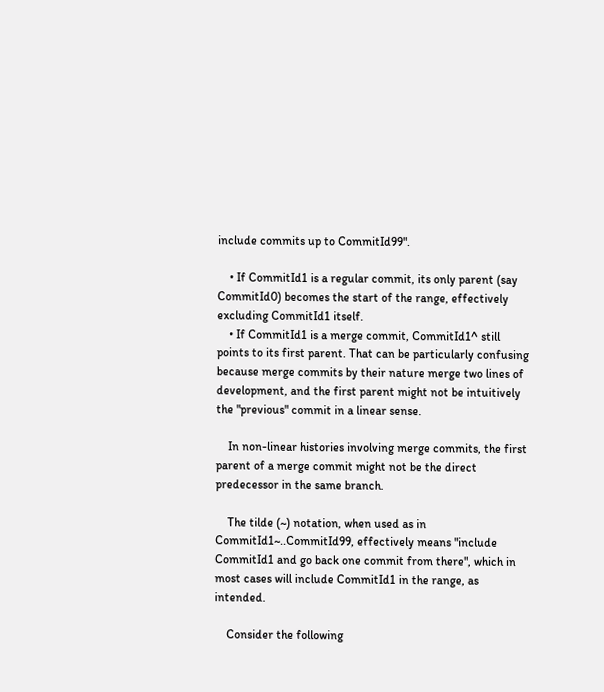include commits up to CommitId99".

    • If CommitId1 is a regular commit, its only parent (say CommitId0) becomes the start of the range, effectively excluding CommitId1 itself.
    • If CommitId1 is a merge commit, CommitId1^ still points to its first parent. That can be particularly confusing because merge commits by their nature merge two lines of development, and the first parent might not be intuitively the "previous" commit in a linear sense.

    In non-linear histories involving merge commits, the first parent of a merge commit might not be the direct predecessor in the same branch.

    The tilde (~) notation, when used as in CommitId1~..CommitId99, effectively means "include CommitId1 and go back one commit from there", which in most cases will include CommitId1 in the range, as intended.

    Consider the following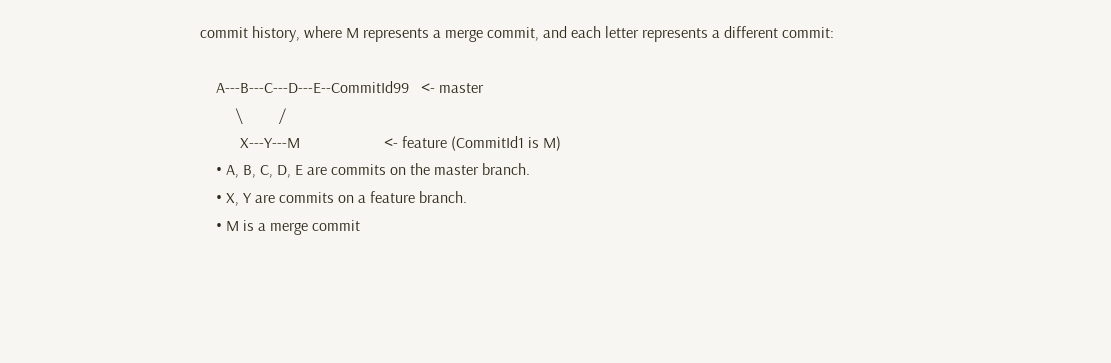commit history, where M represents a merge commit, and each letter represents a different commit:

    A---B---C---D---E--CommitId99   <- master
         \         /
          X---Y---M                     <- feature (CommitId1 is M)
    • A, B, C, D, E are commits on the master branch.
    • X, Y are commits on a feature branch.
    • M is a merge commit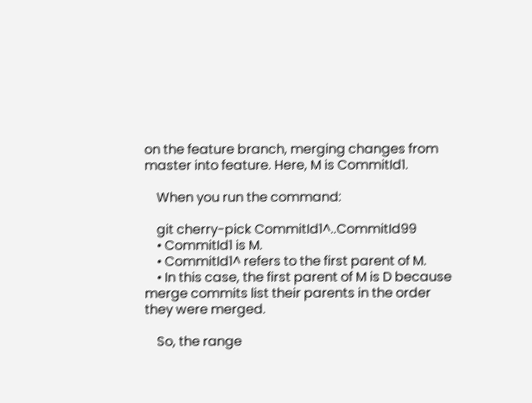on the feature branch, merging changes from master into feature. Here, M is CommitId1.

    When you run the command:

    git cherry-pick CommitId1^..CommitId99
    • CommitId1 is M.
    • CommitId1^ refers to the first parent of M.
    • In this case, the first parent of M is D because merge commits list their parents in the order they were merged.

    So, the range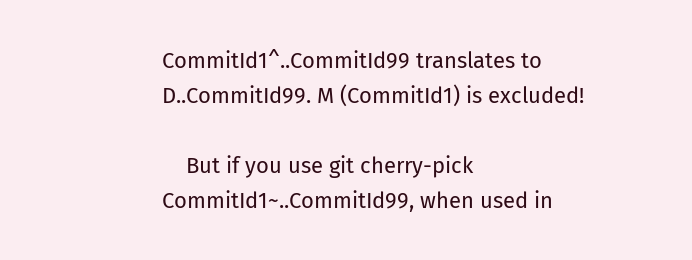CommitId1^..CommitId99 translates to D..CommitId99. M (CommitId1) is excluded!

    But if you use git cherry-pick CommitId1~..CommitId99, when used in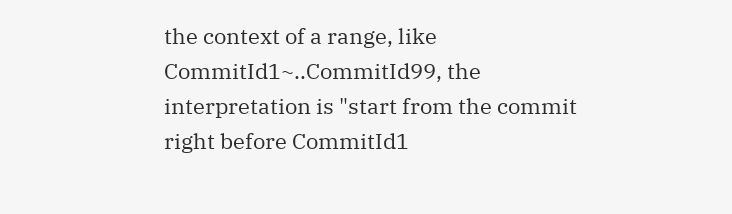the context of a range, like CommitId1~..CommitId99, the interpretation is "start from the commit right before CommitId1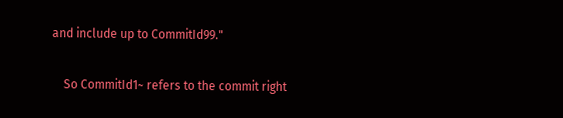and include up to CommitId99."

    So CommitId1~ refers to the commit right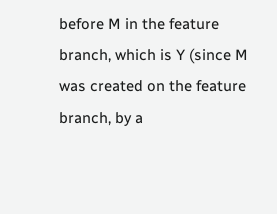before M in the feature branch, which is Y (since M was created on the feature branch, by a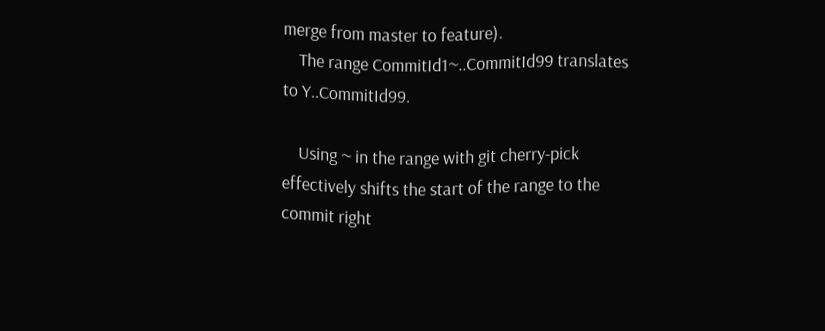merge from master to feature).
    The range CommitId1~..CommitId99 translates to Y..CommitId99.

    Using ~ in the range with git cherry-pick effectively shifts the start of the range to the commit right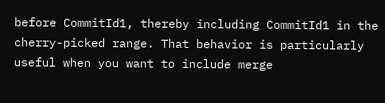before CommitId1, thereby including CommitId1 in the cherry-picked range. That behavior is particularly useful when you want to include merge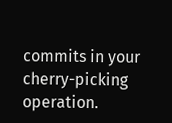commits in your cherry-picking operation.